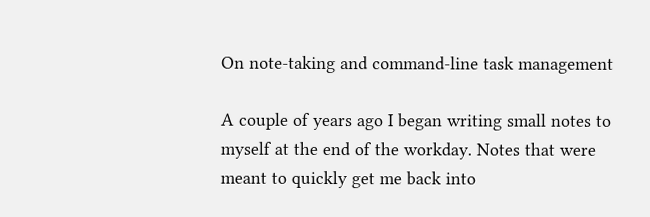On note-taking and command-line task management

A couple of years ago I began writing small notes to myself at the end of the workday. Notes that were meant to quickly get me back into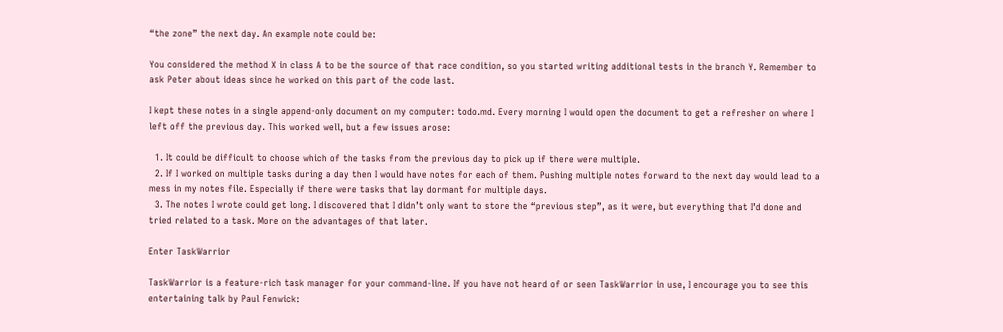“the zone” the next day. An example note could be:

You considered the method X in class A to be the source of that race condition, so you started writing additional tests in the branch Y. Remember to ask Peter about ideas since he worked on this part of the code last.

I kept these notes in a single append-only document on my computer: todo.md. Every morning I would open the document to get a refresher on where I left off the previous day. This worked well, but a few issues arose:

  1. It could be difficult to choose which of the tasks from the previous day to pick up if there were multiple.
  2. If I worked on multiple tasks during a day then I would have notes for each of them. Pushing multiple notes forward to the next day would lead to a mess in my notes file. Especially if there were tasks that lay dormant for multiple days.
  3. The notes I wrote could get long. I discovered that I didn’t only want to store the “previous step”, as it were, but everything that I’d done and tried related to a task. More on the advantages of that later.

Enter TaskWarrior

TaskWarrior is a feature-rich task manager for your command-line. If you have not heard of or seen TaskWarrior in use, I encourage you to see this entertaining talk by Paul Fenwick: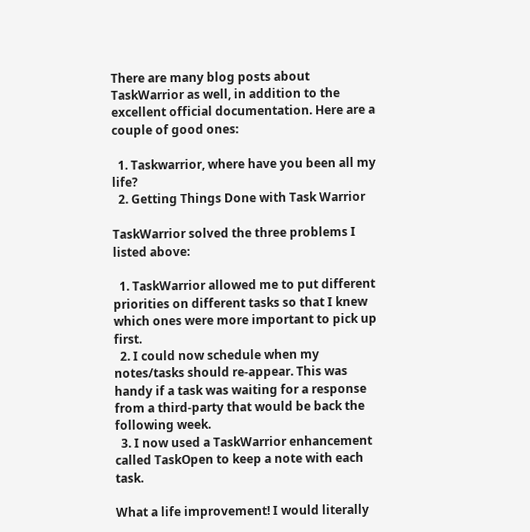There are many blog posts about TaskWarrior as well, in addition to the excellent official documentation. Here are a couple of good ones:

  1. Taskwarrior, where have you been all my life?
  2. Getting Things Done with Task Warrior

TaskWarrior solved the three problems I listed above:

  1. TaskWarrior allowed me to put different priorities on different tasks so that I knew which ones were more important to pick up first.
  2. I could now schedule when my notes/tasks should re-appear. This was handy if a task was waiting for a response from a third-party that would be back the following week.
  3. I now used a TaskWarrior enhancement called TaskOpen to keep a note with each task.

What a life improvement! I would literally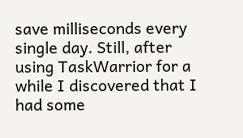save milliseconds every single day. Still, after using TaskWarrior for a while I discovered that I had some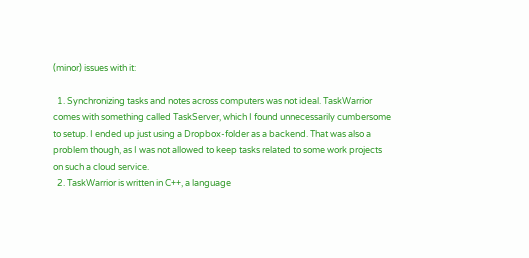(minor) issues with it:

  1. Synchronizing tasks and notes across computers was not ideal. TaskWarrior comes with something called TaskServer, which I found unnecessarily cumbersome to setup. I ended up just using a Dropbox-folder as a backend. That was also a problem though, as I was not allowed to keep tasks related to some work projects on such a cloud service.
  2. TaskWarrior is written in C++, a language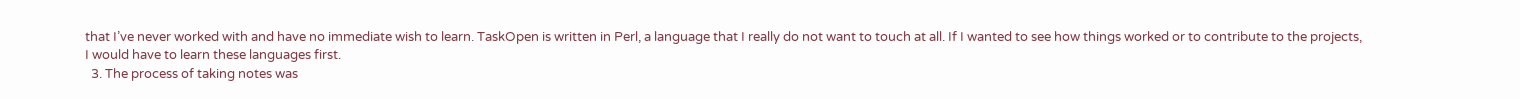that I’ve never worked with and have no immediate wish to learn. TaskOpen is written in Perl, a language that I really do not want to touch at all. If I wanted to see how things worked or to contribute to the projects, I would have to learn these languages first.
  3. The process of taking notes was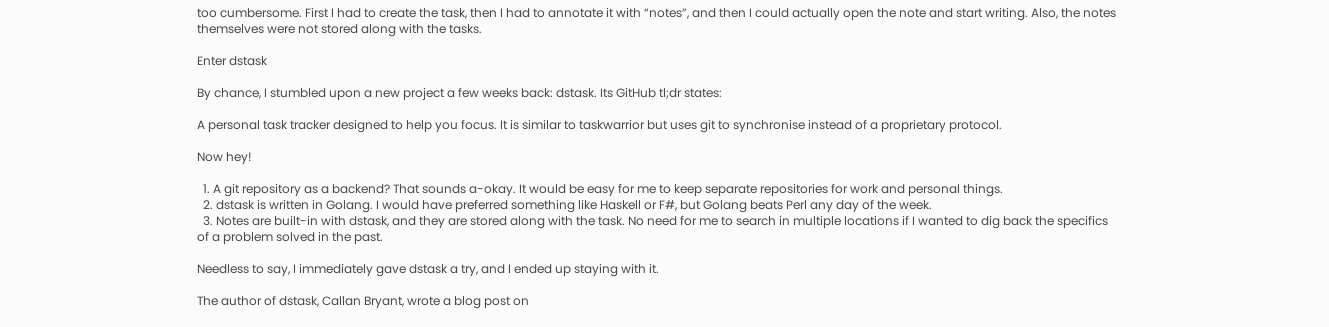too cumbersome. First I had to create the task, then I had to annotate it with “notes”, and then I could actually open the note and start writing. Also, the notes themselves were not stored along with the tasks.

Enter dstask

By chance, I stumbled upon a new project a few weeks back: dstask. Its GitHub tl;dr states:

A personal task tracker designed to help you focus. It is similar to taskwarrior but uses git to synchronise instead of a proprietary protocol.

Now hey!

  1. A git repository as a backend? That sounds a-okay. It would be easy for me to keep separate repositories for work and personal things.
  2. dstask is written in Golang. I would have preferred something like Haskell or F#, but Golang beats Perl any day of the week.
  3. Notes are built-in with dstask, and they are stored along with the task. No need for me to search in multiple locations if I wanted to dig back the specifics of a problem solved in the past.

Needless to say, I immediately gave dstask a try, and I ended up staying with it.

The author of dstask, Callan Bryant, wrote a blog post on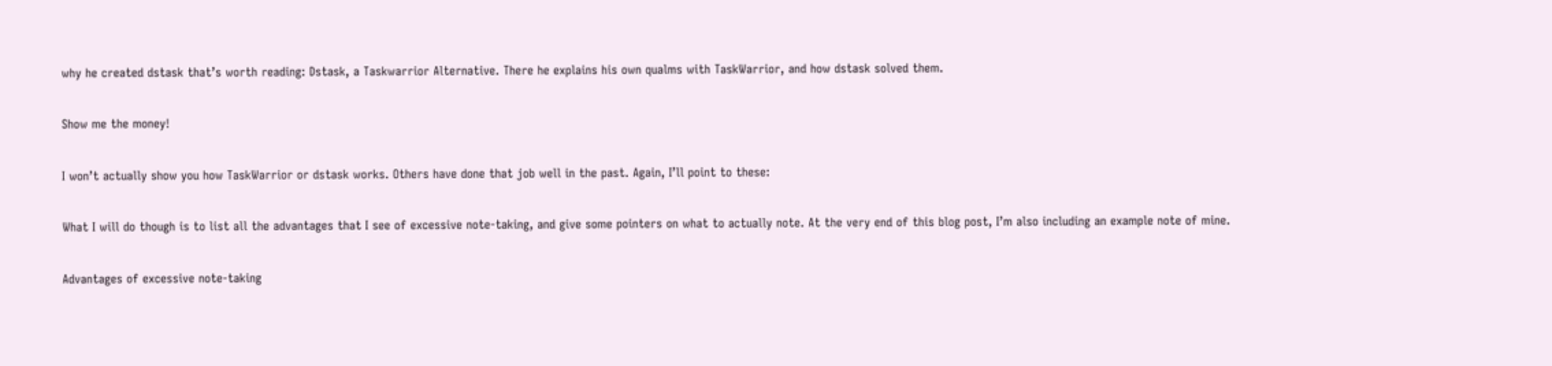why he created dstask that’s worth reading: Dstask, a Taskwarrior Alternative. There he explains his own qualms with TaskWarrior, and how dstask solved them.

Show me the money!

I won’t actually show you how TaskWarrior or dstask works. Others have done that job well in the past. Again, I’ll point to these:

What I will do though is to list all the advantages that I see of excessive note-taking, and give some pointers on what to actually note. At the very end of this blog post, I’m also including an example note of mine.

Advantages of excessive note-taking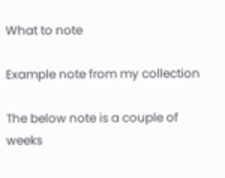What to note

Example note from my collection

The below note is a couple of weeks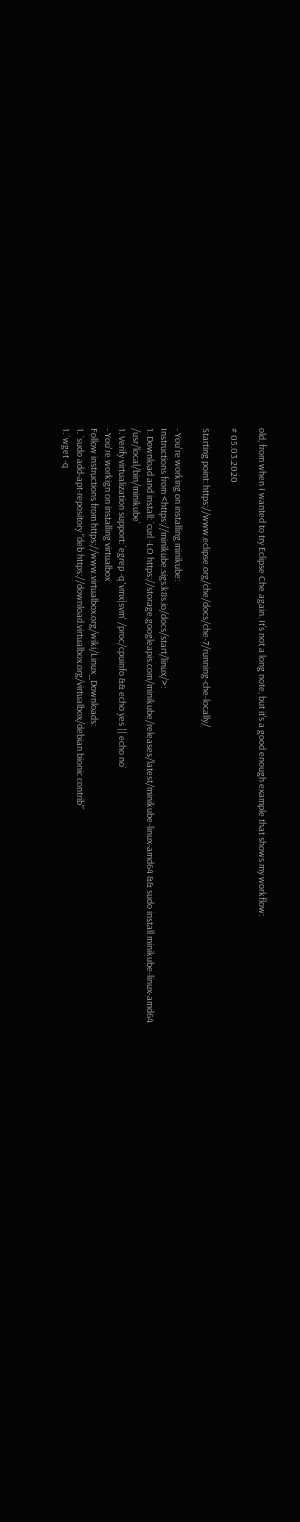old, from when I wanted to try Eclipse Che again. It’s not a long note, but it’s a good enough example that shows my workflow:

# 05.03.2020

Starting point: https://www.eclipse.org/che/docs/che-7/running-che-locally/

- You're working on installing minikube:
Instructions from <https://minikube.sigs.k8s.io/docs/start/linux/>:
1. Download and install: `curl -LO https://storage.googleapis.com/minikube/releases/latest/minikube-linux-amd64 && sudo install minikube-linux-amd64 /usr/local/bin/minikube`
1. Verify virtualization support: `egrep -q 'vmx|svm' /proc/cpuinfo && echo yes || echo no`
- You're workign on installing virtualbox
Follow instructions from https://www.virtualbox.org/wiki/Linux_Downloads:
1. `sudo add-apt-repository "deb https://download.virtualbox.org/virtualbox/debian bionic contrib"`
1. `wget -q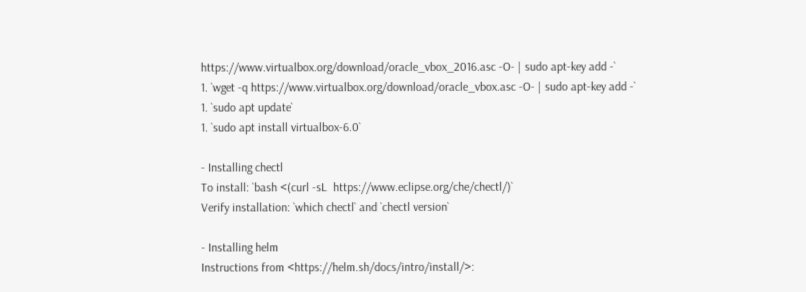https://www.virtualbox.org/download/oracle_vbox_2016.asc -O- | sudo apt-key add -`
1. `wget -q https://www.virtualbox.org/download/oracle_vbox.asc -O- | sudo apt-key add -`
1. `sudo apt update`
1. `sudo apt install virtualbox-6.0`

- Installing chectl
To install: `bash <(curl -sL  https://www.eclipse.org/che/chectl/)`
Verify installation: `which chectl` and `chectl version`

- Installing helm
Instructions from <https://helm.sh/docs/intro/install/>: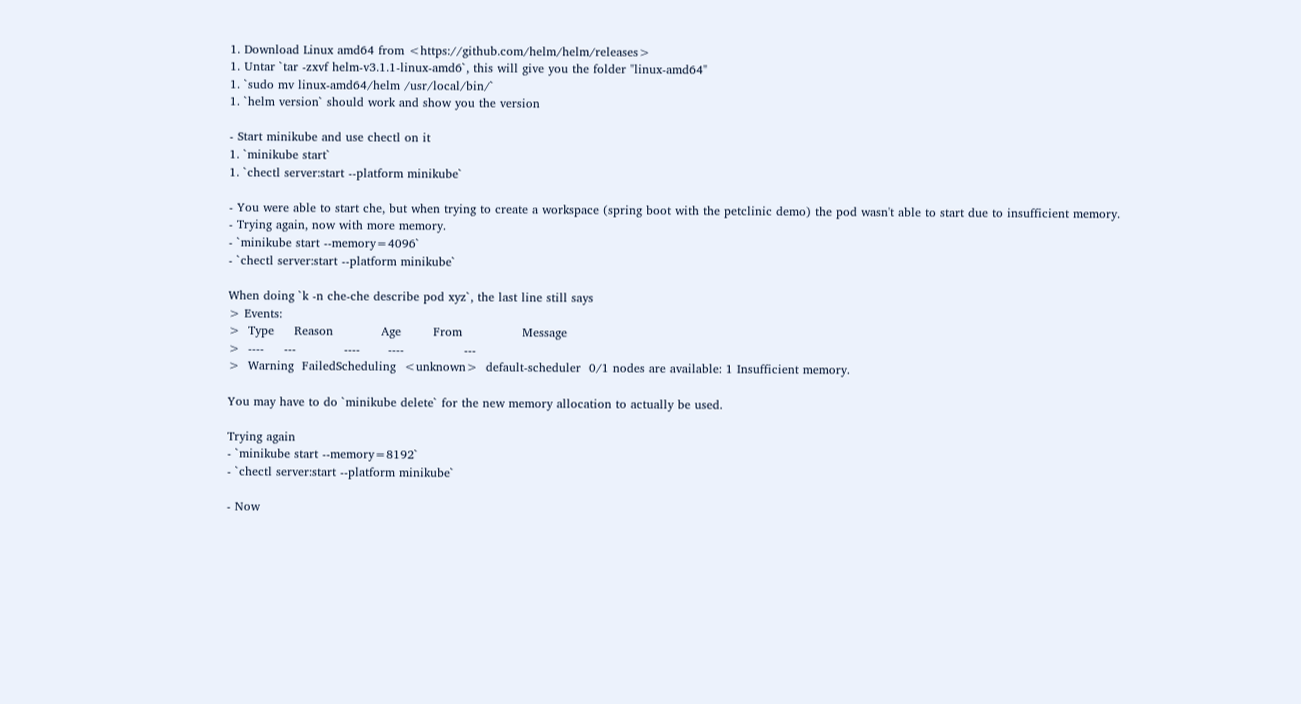1. Download Linux amd64 from <https://github.com/helm/helm/releases>
1. Untar `tar -zxvf helm-v3.1.1-linux-amd6`, this will give you the folder "linux-amd64"
1. `sudo mv linux-amd64/helm /usr/local/bin/`
1. `helm version` should work and show you the version

- Start minikube and use chectl on it
1. `minikube start`
1. `chectl server:start --platform minikube`

- You were able to start che, but when trying to create a workspace (spring boot with the petclinic demo) the pod wasn't able to start due to insufficient memory.
- Trying again, now with more memory.
- `minikube start --memory=4096`
- `chectl server:start --platform minikube`

When doing `k -n che-che describe pod xyz`, the last line still says
> Events:
>  Type     Reason            Age        From               Message
>  ----     ---            ----       ----               ---
>  Warning  FailedScheduling  <unknown>  default-scheduler  0/1 nodes are available: 1 Insufficient memory.

You may have to do `minikube delete` for the new memory allocation to actually be used.

Trying again
- `minikube start --memory=8192`
- `chectl server:start --platform minikube`

- Now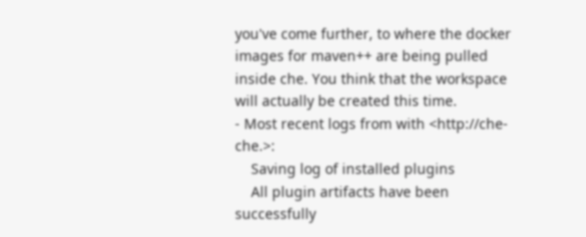you've come further, to where the docker images for maven++ are being pulled inside che. You think that the workspace will actually be created this time.
- Most recent logs from with <http://che-che.>:
    Saving log of installed plugins
    All plugin artifacts have been successfully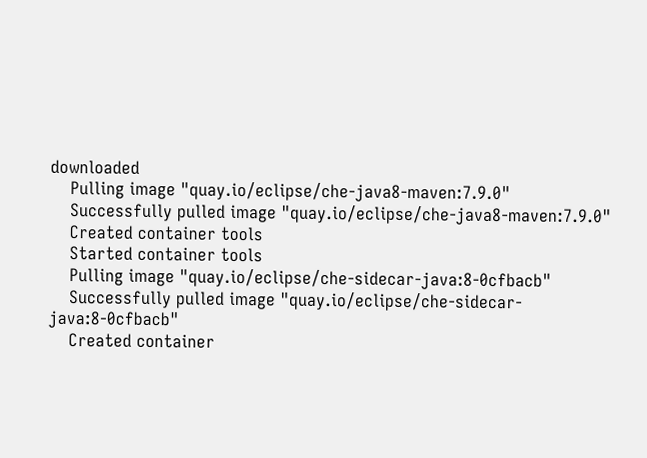downloaded
    Pulling image "quay.io/eclipse/che-java8-maven:7.9.0"
    Successfully pulled image "quay.io/eclipse/che-java8-maven:7.9.0"
    Created container tools
    Started container tools
    Pulling image "quay.io/eclipse/che-sidecar-java:8-0cfbacb"
    Successfully pulled image "quay.io/eclipse/che-sidecar-java:8-0cfbacb"
    Created container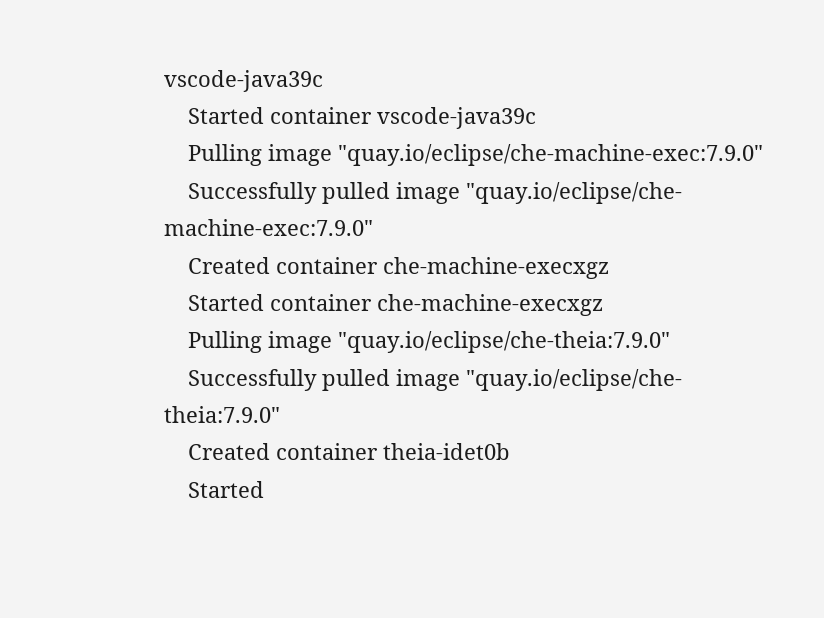vscode-java39c
    Started container vscode-java39c
    Pulling image "quay.io/eclipse/che-machine-exec:7.9.0"
    Successfully pulled image "quay.io/eclipse/che-machine-exec:7.9.0"
    Created container che-machine-execxgz
    Started container che-machine-execxgz
    Pulling image "quay.io/eclipse/che-theia:7.9.0"
    Successfully pulled image "quay.io/eclipse/che-theia:7.9.0"
    Created container theia-idet0b
    Started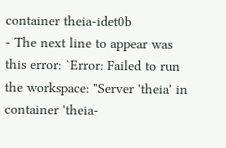container theia-idet0b
- The next line to appear was this error: `Error: Failed to run the workspace: "Server 'theia' in container 'theia-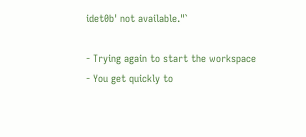idet0b' not available."`

- Trying again to start the workspace
- You get quickly to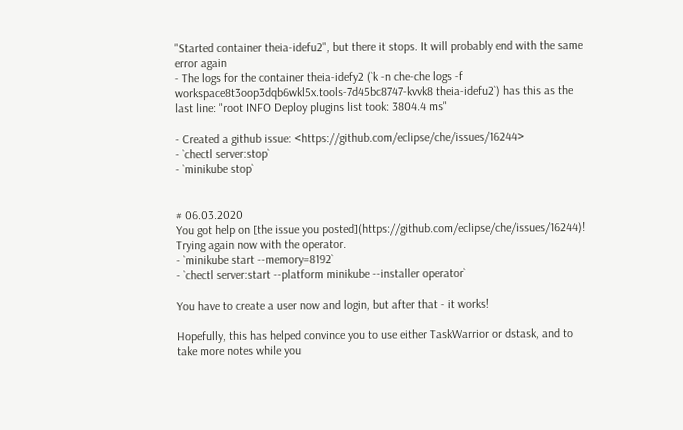"Started container theia-idefu2", but there it stops. It will probably end with the same error again
- The logs for the container theia-idefy2 (`k -n che-che logs -f workspace8t3oop3dqb6wkl5x.tools-7d45bc8747-kvvk8 theia-idefu2`) has this as the last line: "root INFO Deploy plugins list took: 3804.4 ms"

- Created a github issue: <https://github.com/eclipse/che/issues/16244>
- `chectl server:stop`
- `minikube stop`


# 06.03.2020
You got help on [the issue you posted](https://github.com/eclipse/che/issues/16244)! Trying again now with the operator.
- `minikube start --memory=8192`
- `chectl server:start --platform minikube --installer operator`

You have to create a user now and login, but after that - it works!

Hopefully, this has helped convince you to use either TaskWarrior or dstask, and to take more notes while you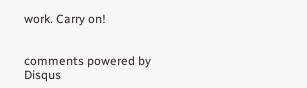work. Carry on!


comments powered by Disqus